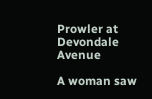Prowler at Devondale Avenue

A woman saw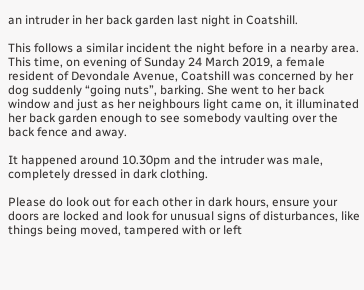an intruder in her back garden last night in Coatshill.

This follows a similar incident the night before in a nearby area. This time, on evening of Sunday 24 March 2019, a female resident of Devondale Avenue, Coatshill was concerned by her dog suddenly “going nuts”, barking. She went to her back window and just as her neighbours light came on, it illuminated her back garden enough to see somebody vaulting over the back fence and away.

It happened around 10.30pm and the intruder was male, completely dressed in dark clothing.

Please do look out for each other in dark hours, ensure your doors are locked and look for unusual signs of disturbances, like things being moved, tampered with or left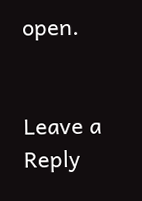open.


Leave a Reply